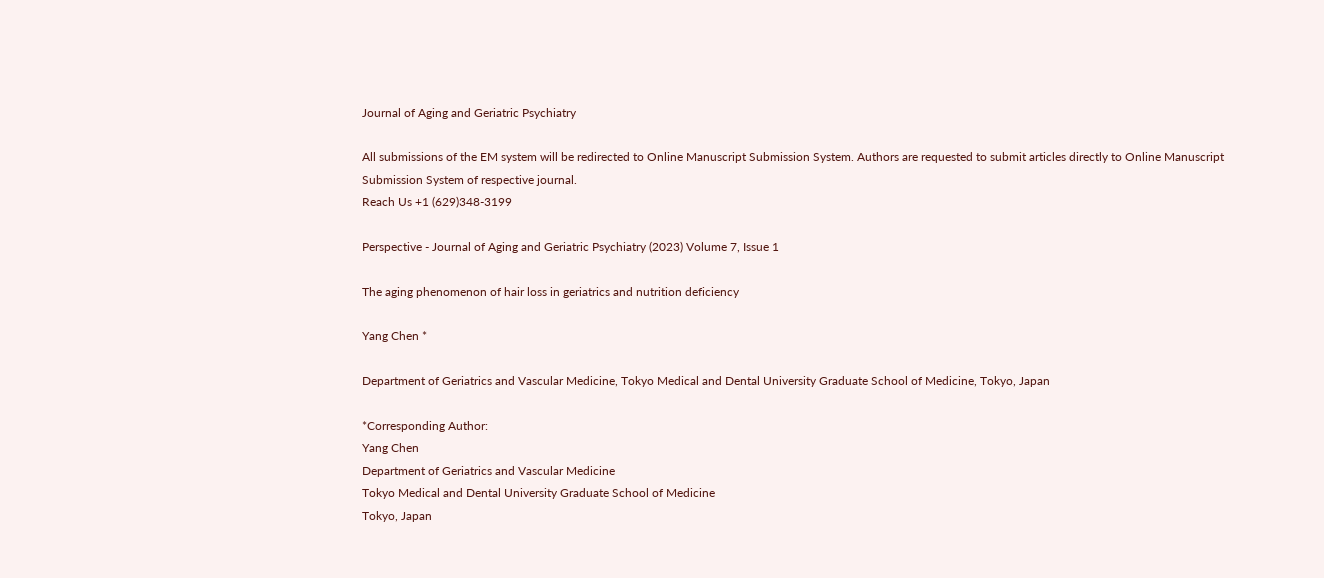Journal of Aging and Geriatric Psychiatry

All submissions of the EM system will be redirected to Online Manuscript Submission System. Authors are requested to submit articles directly to Online Manuscript Submission System of respective journal.
Reach Us +1 (629)348-3199

Perspective - Journal of Aging and Geriatric Psychiatry (2023) Volume 7, Issue 1

The aging phenomenon of hair loss in geriatrics and nutrition deficiency

Yang Chen *

Department of Geriatrics and Vascular Medicine, Tokyo Medical and Dental University Graduate School of Medicine, Tokyo, Japan

*Corresponding Author:
Yang Chen
Department of Geriatrics and Vascular Medicine
Tokyo Medical and Dental University Graduate School of Medicine
Tokyo, Japan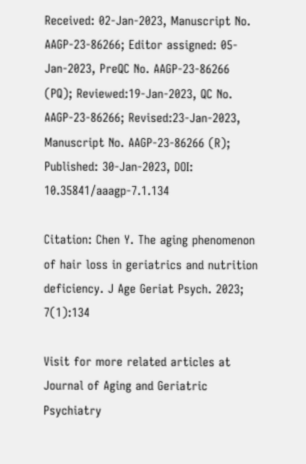Received: 02-Jan-2023, Manuscript No. AAGP-23-86266; Editor assigned: 05-Jan-2023, PreQC No. AAGP-23-86266 (PQ); Reviewed:19-Jan-2023, QC No. AAGP-23-86266; Revised:23-Jan-2023, Manuscript No. AAGP-23-86266 (R); Published: 30-Jan-2023, DOI: 10.35841/aaagp-7.1.134

Citation: Chen Y. The aging phenomenon of hair loss in geriatrics and nutrition deficiency. J Age Geriat Psych. 2023; 7(1):134

Visit for more related articles at Journal of Aging and Geriatric Psychiatry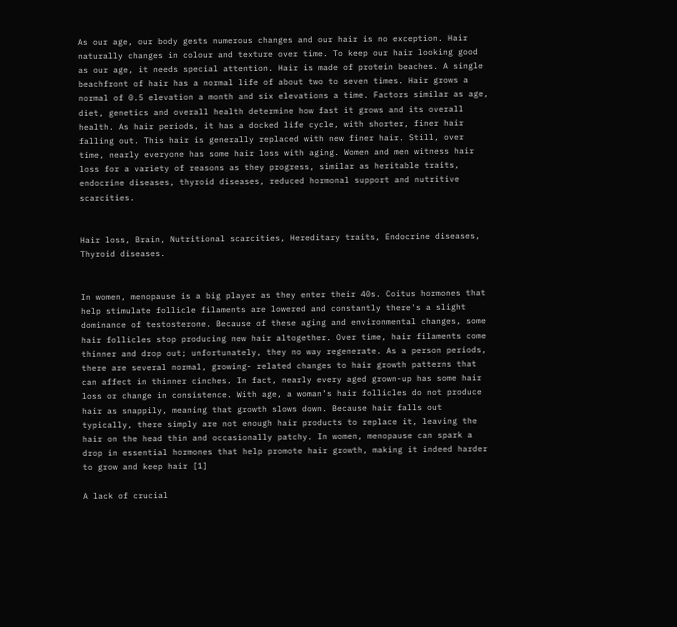As our age, our body gests numerous changes and our hair is no exception. Hair naturally changes in colour and texture over time. To keep our hair looking good as our age, it needs special attention. Hair is made of protein beaches. A single beachfront of hair has a normal life of about two to seven times. Hair grows a normal of 0.5 elevation a month and six elevations a time. Factors similar as age, diet, genetics and overall health determine how fast it grows and its overall health. As hair periods, it has a docked life cycle, with shorter, finer hair falling out. This hair is generally replaced with new finer hair. Still, over time, nearly everyone has some hair loss with aging. Women and men witness hair loss for a variety of reasons as they progress, similar as heritable traits, endocrine diseases, thyroid diseases, reduced hormonal support and nutritive scarcities.


Hair loss, Brain, Nutritional scarcities, Hereditary traits, Endocrine diseases, Thyroid diseases.


In women, menopause is a big player as they enter their 40s. Coitus hormones that help stimulate follicle filaments are lowered and constantly there's a slight dominance of testosterone. Because of these aging and environmental changes, some hair follicles stop producing new hair altogether. Over time, hair filaments come thinner and drop out; unfortunately, they no way regenerate. As a person periods, there are several normal, growing- related changes to hair growth patterns that can affect in thinner cinches. In fact, nearly every aged grown-up has some hair loss or change in consistence. With age, a woman’s hair follicles do not produce hair as snappily, meaning that growth slows down. Because hair falls out typically, there simply are not enough hair products to replace it, leaving the hair on the head thin and occasionally patchy. In women, menopause can spark a drop in essential hormones that help promote hair growth, making it indeed harder to grow and keep hair [1]

A lack of crucial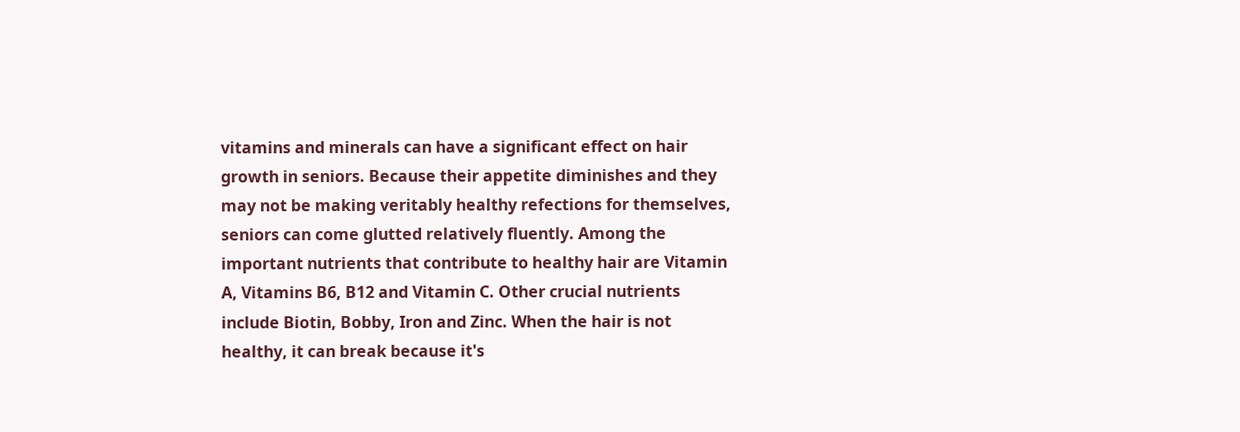vitamins and minerals can have a significant effect on hair growth in seniors. Because their appetite diminishes and they may not be making veritably healthy refections for themselves, seniors can come glutted relatively fluently. Among the important nutrients that contribute to healthy hair are Vitamin A, Vitamins B6, B12 and Vitamin C. Other crucial nutrients include Biotin, Bobby, Iron and Zinc. When the hair is not healthy, it can break because it's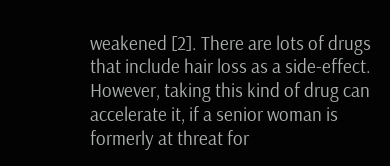weakened [2]. There are lots of drugs that include hair loss as a side-effect. However, taking this kind of drug can accelerate it, if a senior woman is formerly at threat for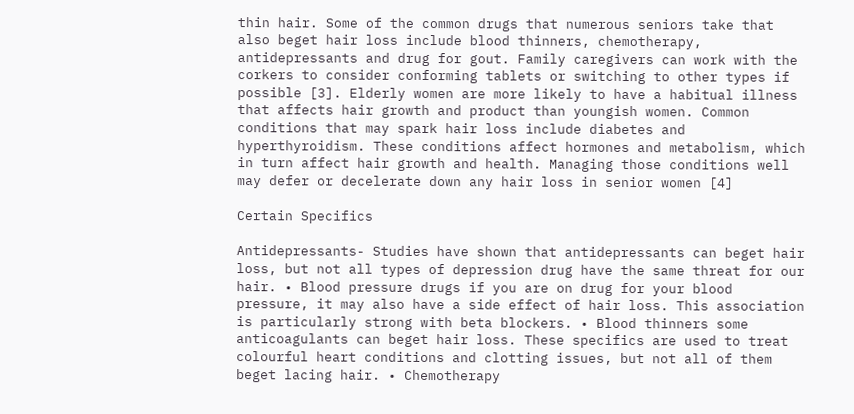thin hair. Some of the common drugs that numerous seniors take that also beget hair loss include blood thinners, chemotherapy, antidepressants and drug for gout. Family caregivers can work with the corkers to consider conforming tablets or switching to other types if possible [3]. Elderly women are more likely to have a habitual illness that affects hair growth and product than youngish women. Common conditions that may spark hair loss include diabetes and hyperthyroidism. These conditions affect hormones and metabolism, which in turn affect hair growth and health. Managing those conditions well may defer or decelerate down any hair loss in senior women [4]

Certain Specifics

Antidepressants- Studies have shown that antidepressants can beget hair loss, but not all types of depression drug have the same threat for our hair. • Blood pressure drugs if you are on drug for your blood pressure, it may also have a side effect of hair loss. This association is particularly strong with beta blockers. • Blood thinners some anticoagulants can beget hair loss. These specifics are used to treat colourful heart conditions and clotting issues, but not all of them beget lacing hair. • Chemotherapy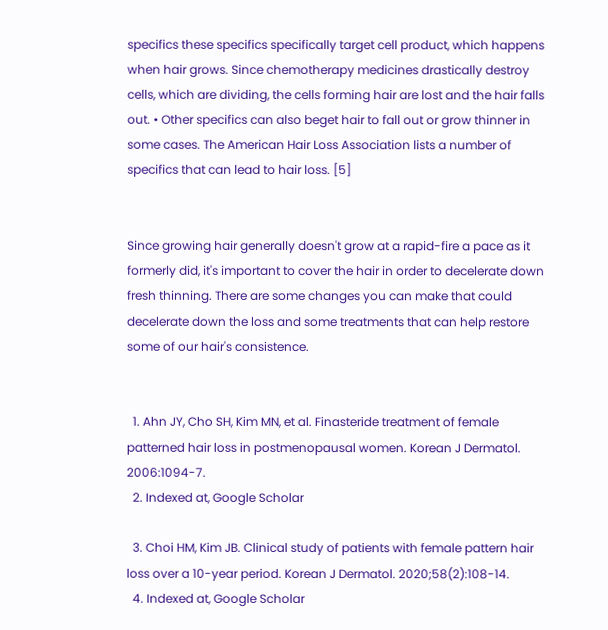specifics these specifics specifically target cell product, which happens when hair grows. Since chemotherapy medicines drastically destroy cells, which are dividing, the cells forming hair are lost and the hair falls out. • Other specifics can also beget hair to fall out or grow thinner in some cases. The American Hair Loss Association lists a number of specifics that can lead to hair loss. [5]


Since growing hair generally doesn't grow at a rapid-fire a pace as it formerly did, it's important to cover the hair in order to decelerate down fresh thinning. There are some changes you can make that could decelerate down the loss and some treatments that can help restore some of our hair's consistence.


  1. Ahn JY, Cho SH, Kim MN, et al. Finasteride treatment of female patterned hair loss in postmenopausal women. Korean J Dermatol. 2006:1094-7.
  2. Indexed at, Google Scholar

  3. Choi HM, Kim JB. Clinical study of patients with female pattern hair loss over a 10-year period. Korean J Dermatol. 2020;58(2):108-14.
  4. Indexed at, Google Scholar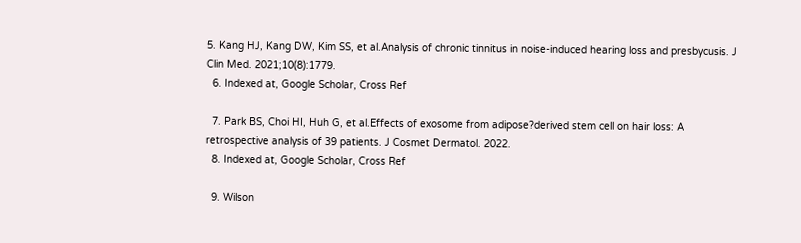5. Kang HJ, Kang DW, Kim SS, et al.Analysis of chronic tinnitus in noise-induced hearing loss and presbycusis. J Clin Med. 2021;10(8):1779.
  6. Indexed at, Google Scholar, Cross Ref

  7. Park BS, Choi HI, Huh G, et al.Effects of exosome from adipose?derived stem cell on hair loss: A retrospective analysis of 39 patients. J Cosmet Dermatol. 2022.
  8. Indexed at, Google Scholar, Cross Ref

  9. Wilson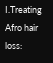I.Treating Afro hair loss: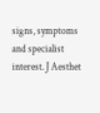signs, symptoms and specialist interest. J Aesthet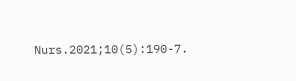Nurs.2021;10(5):190-7.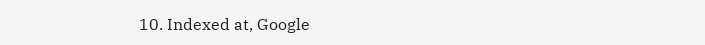10. Indexed at, Google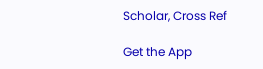Scholar, Cross Ref

Get the App